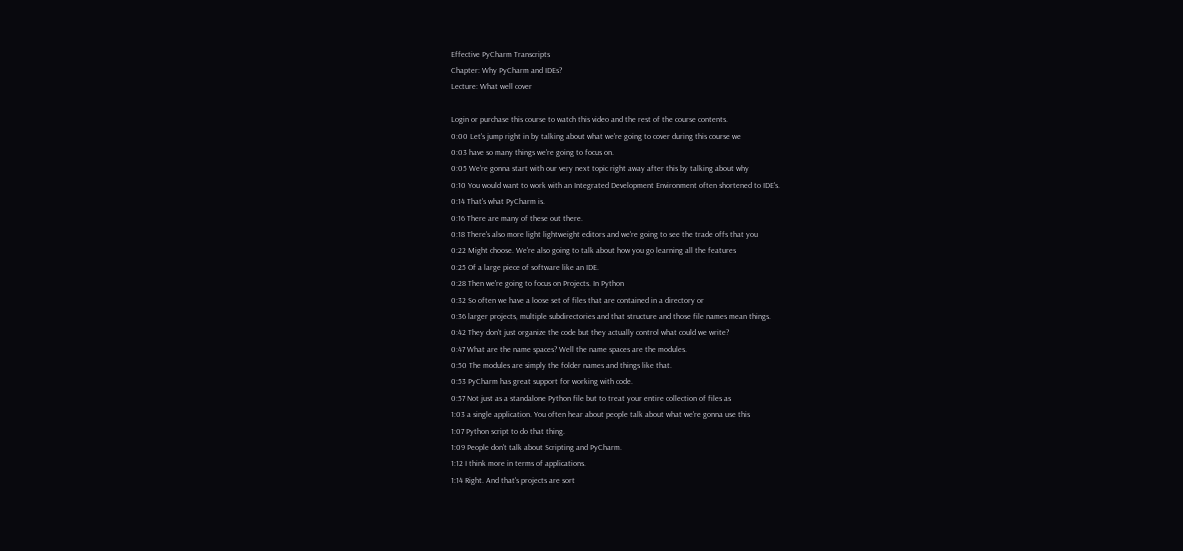Effective PyCharm Transcripts
Chapter: Why PyCharm and IDEs?
Lecture: What well cover

Login or purchase this course to watch this video and the rest of the course contents.
0:00 Let's jump right in by talking about what we're going to cover during this course we
0:03 have so many things we're going to focus on.
0:05 We're gonna start with our very next topic right away after this by talking about why
0:10 You would want to work with an Integrated Development Environment often shortened to IDE's.
0:14 That's what PyCharm is.
0:16 There are many of these out there.
0:18 There's also more light lightweight editors and we're going to see the trade offs that you
0:22 Might choose. We're also going to talk about how you go learning all the features
0:25 Of a large piece of software like an IDE.
0:28 Then we're going to focus on Projects. In Python
0:32 So often we have a loose set of files that are contained in a directory or
0:36 larger projects, multiple subdirectories and that structure and those file names mean things.
0:42 They don't just organize the code but they actually control what could we write?
0:47 What are the name spaces? Well the name spaces are the modules.
0:50 The modules are simply the folder names and things like that.
0:53 PyCharm has great support for working with code.
0:57 Not just as a standalone Python file but to treat your entire collection of files as
1:03 a single application. You often hear about people talk about what we're gonna use this
1:07 Python script to do that thing.
1:09 People don't talk about Scripting and PyCharm.
1:12 I think more in terms of applications.
1:14 Right. And that's projects are sort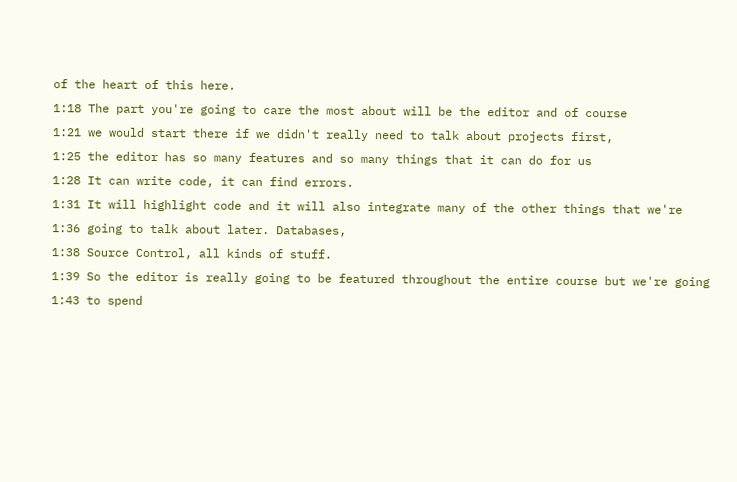of the heart of this here.
1:18 The part you're going to care the most about will be the editor and of course
1:21 we would start there if we didn't really need to talk about projects first,
1:25 the editor has so many features and so many things that it can do for us
1:28 It can write code, it can find errors.
1:31 It will highlight code and it will also integrate many of the other things that we're
1:36 going to talk about later. Databases,
1:38 Source Control, all kinds of stuff.
1:39 So the editor is really going to be featured throughout the entire course but we're going
1:43 to spend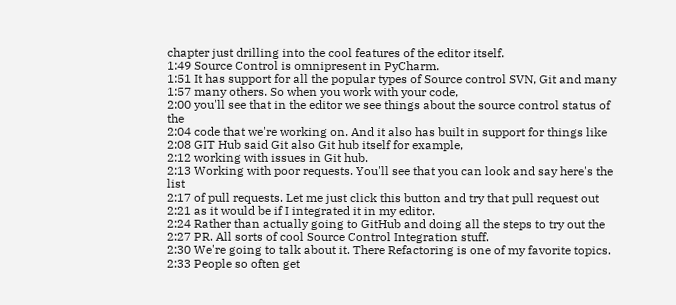chapter just drilling into the cool features of the editor itself.
1:49 Source Control is omnipresent in PyCharm.
1:51 It has support for all the popular types of Source control SVN, Git and many
1:57 many others. So when you work with your code,
2:00 you'll see that in the editor we see things about the source control status of the
2:04 code that we're working on. And it also has built in support for things like
2:08 GIT Hub said Git also Git hub itself for example,
2:12 working with issues in Git hub.
2:13 Working with poor requests. You'll see that you can look and say here's the list
2:17 of pull requests. Let me just click this button and try that pull request out
2:21 as it would be if I integrated it in my editor.
2:24 Rather than actually going to GitHub and doing all the steps to try out the
2:27 PR. All sorts of cool Source Control Integration stuff.
2:30 We're going to talk about it. There Refactoring is one of my favorite topics.
2:33 People so often get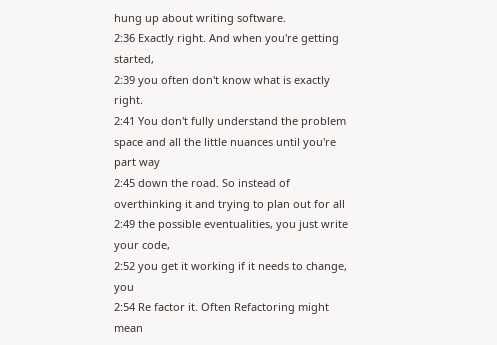hung up about writing software.
2:36 Exactly right. And when you're getting started,
2:39 you often don't know what is exactly right.
2:41 You don't fully understand the problem space and all the little nuances until you're part way
2:45 down the road. So instead of overthinking it and trying to plan out for all
2:49 the possible eventualities, you just write your code,
2:52 you get it working if it needs to change, you
2:54 Re factor it. Often Refactoring might mean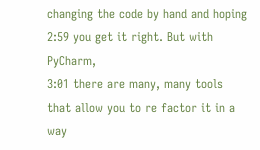changing the code by hand and hoping
2:59 you get it right. But with PyCharm,
3:01 there are many, many tools that allow you to re factor it in a way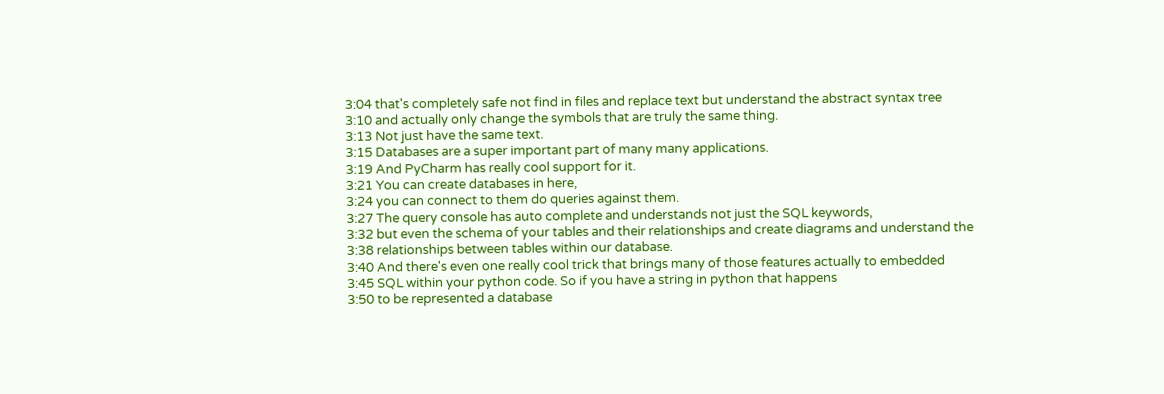3:04 that's completely safe not find in files and replace text but understand the abstract syntax tree
3:10 and actually only change the symbols that are truly the same thing.
3:13 Not just have the same text.
3:15 Databases are a super important part of many many applications.
3:19 And PyCharm has really cool support for it.
3:21 You can create databases in here,
3:24 you can connect to them do queries against them.
3:27 The query console has auto complete and understands not just the SQL keywords,
3:32 but even the schema of your tables and their relationships and create diagrams and understand the
3:38 relationships between tables within our database.
3:40 And there's even one really cool trick that brings many of those features actually to embedded
3:45 SQL within your python code. So if you have a string in python that happens
3:50 to be represented a database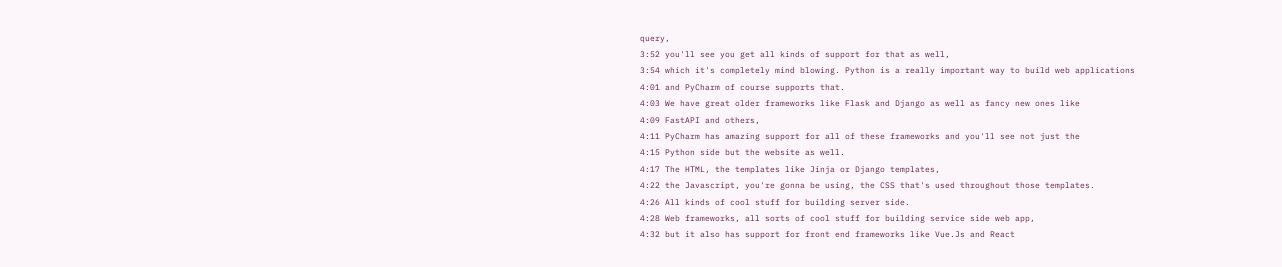query,
3:52 you'll see you get all kinds of support for that as well,
3:54 which it's completely mind blowing. Python is a really important way to build web applications
4:01 and PyCharm of course supports that.
4:03 We have great older frameworks like Flask and Django as well as fancy new ones like
4:09 FastAPI and others,
4:11 PyCharm has amazing support for all of these frameworks and you'll see not just the
4:15 Python side but the website as well.
4:17 The HTML, the templates like Jinja or Django templates,
4:22 the Javascript, you're gonna be using, the CSS that's used throughout those templates.
4:26 All kinds of cool stuff for building server side.
4:28 Web frameworks, all sorts of cool stuff for building service side web app,
4:32 but it also has support for front end frameworks like Vue.Js and React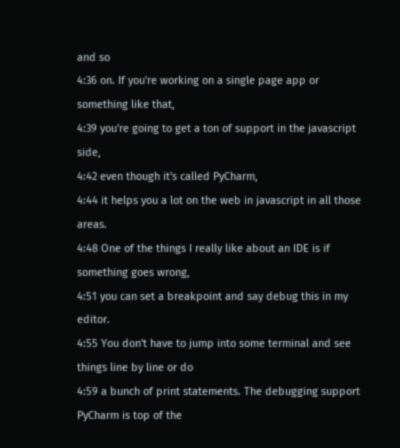and so
4:36 on. If you're working on a single page app or something like that,
4:39 you're going to get a ton of support in the javascript side,
4:42 even though it's called PyCharm,
4:44 it helps you a lot on the web in javascript in all those areas.
4:48 One of the things I really like about an IDE is if something goes wrong,
4:51 you can set a breakpoint and say debug this in my editor.
4:55 You don't have to jump into some terminal and see things line by line or do
4:59 a bunch of print statements. The debugging support PyCharm is top of the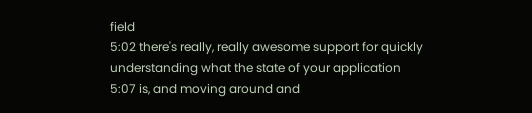field
5:02 there's really, really awesome support for quickly understanding what the state of your application
5:07 is, and moving around and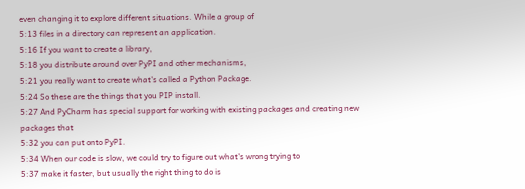even changing it to explore different situations. While a group of
5:13 files in a directory can represent an application.
5:16 If you want to create a library,
5:18 you distribute around over PyPI and other mechanisms,
5:21 you really want to create what's called a Python Package.
5:24 So these are the things that you PIP install.
5:27 And PyCharm has special support for working with existing packages and creating new packages that
5:32 you can put onto PyPI.
5:34 When our code is slow, we could try to figure out what's wrong trying to
5:37 make it faster, but usually the right thing to do is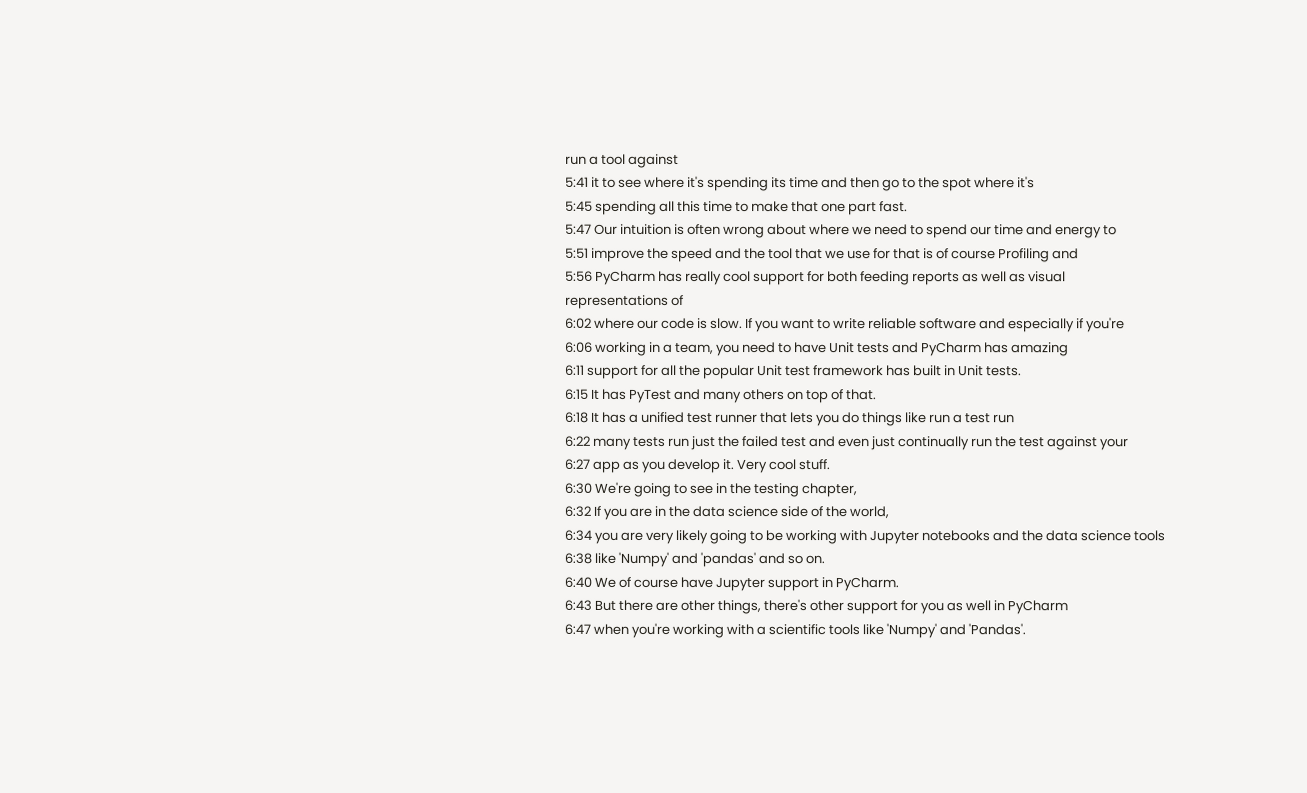run a tool against
5:41 it to see where it's spending its time and then go to the spot where it's
5:45 spending all this time to make that one part fast.
5:47 Our intuition is often wrong about where we need to spend our time and energy to
5:51 improve the speed and the tool that we use for that is of course Profiling and
5:56 PyCharm has really cool support for both feeding reports as well as visual representations of
6:02 where our code is slow. If you want to write reliable software and especially if you're
6:06 working in a team, you need to have Unit tests and PyCharm has amazing
6:11 support for all the popular Unit test framework has built in Unit tests.
6:15 It has PyTest and many others on top of that.
6:18 It has a unified test runner that lets you do things like run a test run
6:22 many tests run just the failed test and even just continually run the test against your
6:27 app as you develop it. Very cool stuff.
6:30 We're going to see in the testing chapter,
6:32 If you are in the data science side of the world,
6:34 you are very likely going to be working with Jupyter notebooks and the data science tools
6:38 like 'Numpy' and 'pandas' and so on.
6:40 We of course have Jupyter support in PyCharm.
6:43 But there are other things, there's other support for you as well in PyCharm
6:47 when you're working with a scientific tools like 'Numpy' and 'Pandas'.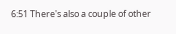6:51 There's also a couple of other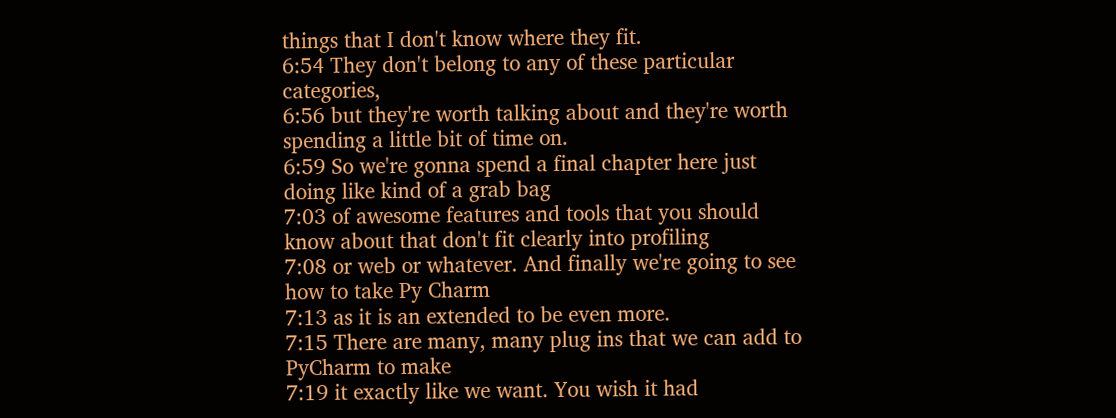things that I don't know where they fit.
6:54 They don't belong to any of these particular categories,
6:56 but they're worth talking about and they're worth spending a little bit of time on.
6:59 So we're gonna spend a final chapter here just doing like kind of a grab bag
7:03 of awesome features and tools that you should know about that don't fit clearly into profiling
7:08 or web or whatever. And finally we're going to see how to take Py Charm
7:13 as it is an extended to be even more.
7:15 There are many, many plug ins that we can add to PyCharm to make
7:19 it exactly like we want. You wish it had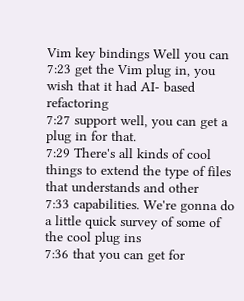Vim key bindings Well you can
7:23 get the Vim plug in, you wish that it had AI- based refactoring
7:27 support well, you can get a plug in for that.
7:29 There's all kinds of cool things to extend the type of files that understands and other
7:33 capabilities. We're gonna do a little quick survey of some of the cool plug ins
7:36 that you can get for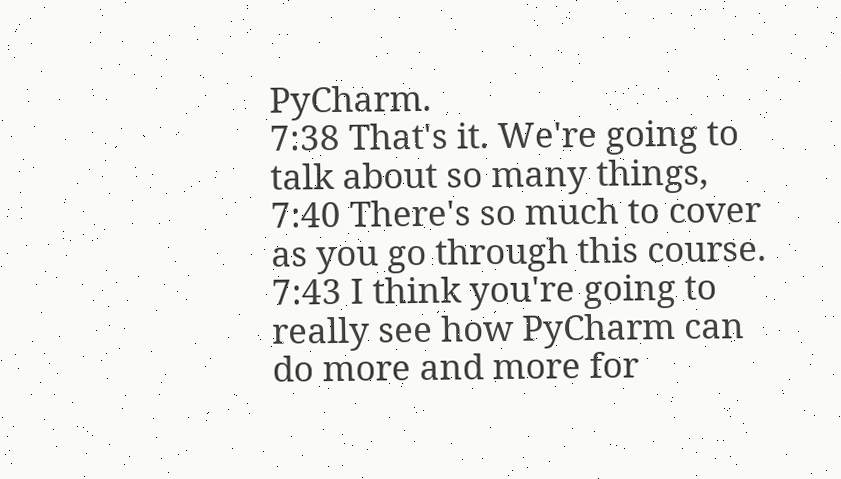PyCharm.
7:38 That's it. We're going to talk about so many things,
7:40 There's so much to cover as you go through this course.
7:43 I think you're going to really see how PyCharm can do more and more for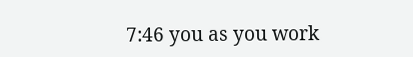7:46 you as you work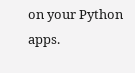on your Python apps.